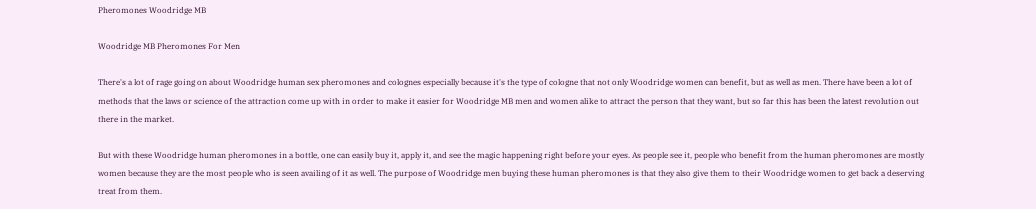Pheromones Woodridge MB

Woodridge MB Pheromones For Men

There's a lot of rage going on about Woodridge human sex pheromones and colognes especially because it's the type of cologne that not only Woodridge women can benefit, but as well as men. There have been a lot of methods that the laws or science of the attraction come up with in order to make it easier for Woodridge MB men and women alike to attract the person that they want, but so far this has been the latest revolution out there in the market.

But with these Woodridge human pheromones in a bottle, one can easily buy it, apply it, and see the magic happening right before your eyes. As people see it, people who benefit from the human pheromones are mostly women because they are the most people who is seen availing of it as well. The purpose of Woodridge men buying these human pheromones is that they also give them to their Woodridge women to get back a deserving treat from them.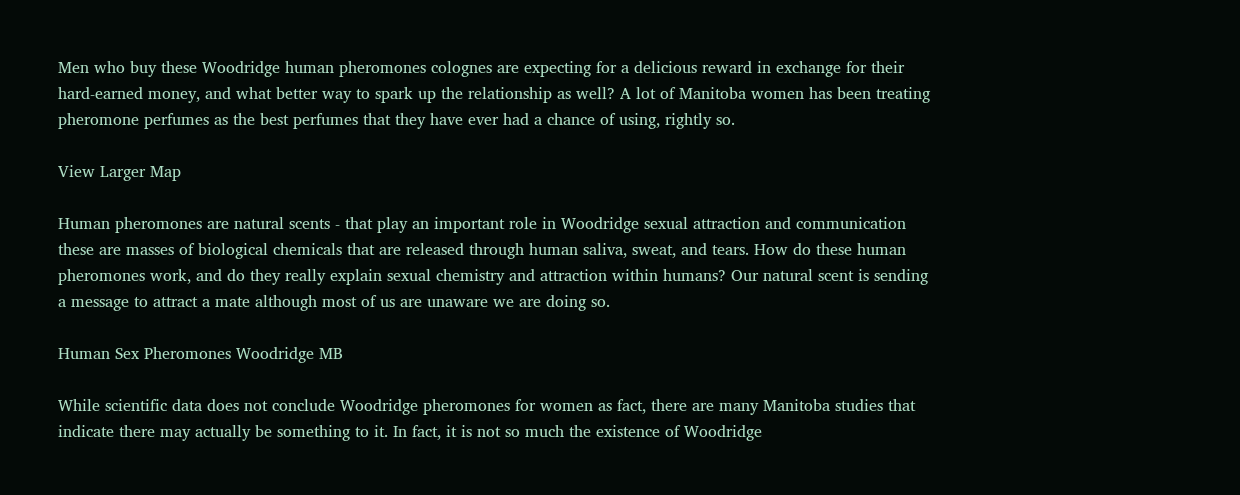Men who buy these Woodridge human pheromones colognes are expecting for a delicious reward in exchange for their hard-earned money, and what better way to spark up the relationship as well? A lot of Manitoba women has been treating pheromone perfumes as the best perfumes that they have ever had a chance of using, rightly so.

View Larger Map

Human pheromones are natural scents - that play an important role in Woodridge sexual attraction and communication these are masses of biological chemicals that are released through human saliva, sweat, and tears. How do these human pheromones work, and do they really explain sexual chemistry and attraction within humans? Our natural scent is sending a message to attract a mate although most of us are unaware we are doing so.

Human Sex Pheromones Woodridge MB

While scientific data does not conclude Woodridge pheromones for women as fact, there are many Manitoba studies that indicate there may actually be something to it. In fact, it is not so much the existence of Woodridge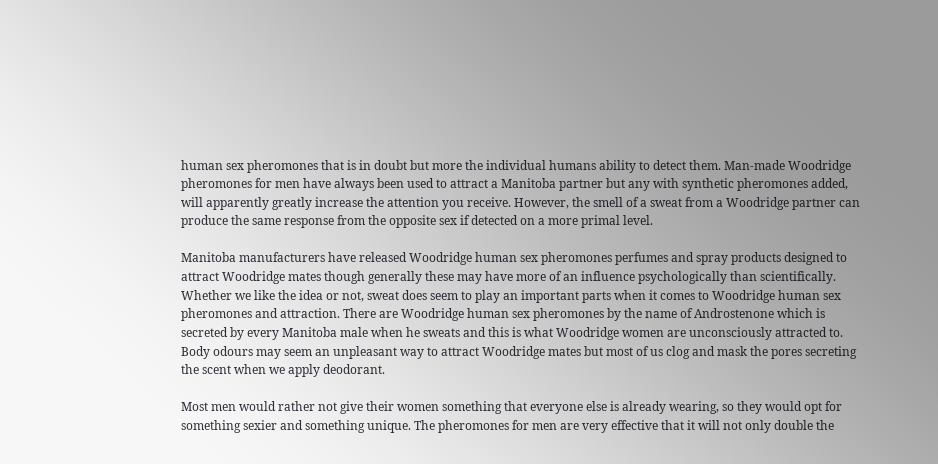human sex pheromones that is in doubt but more the individual humans ability to detect them. Man-made Woodridge pheromones for men have always been used to attract a Manitoba partner but any with synthetic pheromones added, will apparently greatly increase the attention you receive. However, the smell of a sweat from a Woodridge partner can produce the same response from the opposite sex if detected on a more primal level.

Manitoba manufacturers have released Woodridge human sex pheromones perfumes and spray products designed to attract Woodridge mates though generally these may have more of an influence psychologically than scientifically. Whether we like the idea or not, sweat does seem to play an important parts when it comes to Woodridge human sex pheromones and attraction. There are Woodridge human sex pheromones by the name of Androstenone which is secreted by every Manitoba male when he sweats and this is what Woodridge women are unconsciously attracted to. Body odours may seem an unpleasant way to attract Woodridge mates but most of us clog and mask the pores secreting the scent when we apply deodorant.

Most men would rather not give their women something that everyone else is already wearing, so they would opt for something sexier and something unique. The pheromones for men are very effective that it will not only double the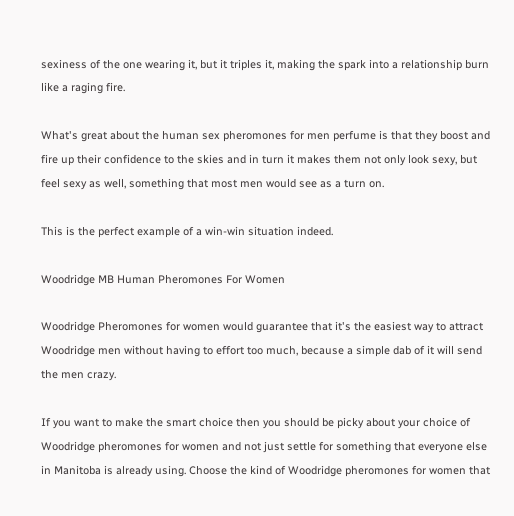sexiness of the one wearing it, but it triples it, making the spark into a relationship burn like a raging fire.

What's great about the human sex pheromones for men perfume is that they boost and fire up their confidence to the skies and in turn it makes them not only look sexy, but feel sexy as well, something that most men would see as a turn on.

This is the perfect example of a win-win situation indeed.

Woodridge MB Human Pheromones For Women

Woodridge Pheromones for women would guarantee that it's the easiest way to attract Woodridge men without having to effort too much, because a simple dab of it will send the men crazy.

If you want to make the smart choice then you should be picky about your choice of Woodridge pheromones for women and not just settle for something that everyone else in Manitoba is already using. Choose the kind of Woodridge pheromones for women that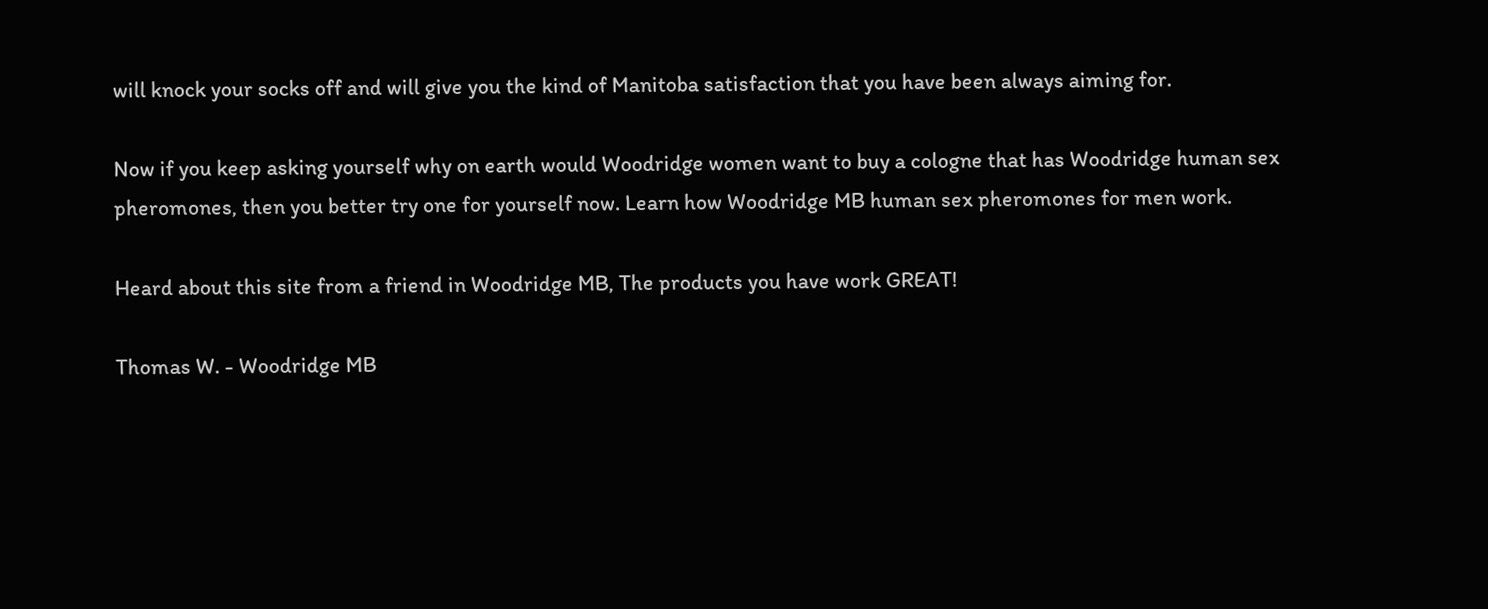will knock your socks off and will give you the kind of Manitoba satisfaction that you have been always aiming for.

Now if you keep asking yourself why on earth would Woodridge women want to buy a cologne that has Woodridge human sex pheromones, then you better try one for yourself now. Learn how Woodridge MB human sex pheromones for men work.

Heard about this site from a friend in Woodridge MB, The products you have work GREAT!

Thomas W. - Woodridge MB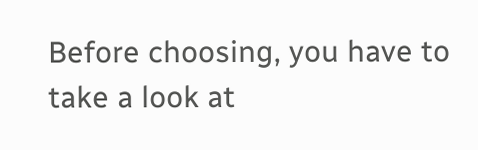Before choosing, you have to take a look at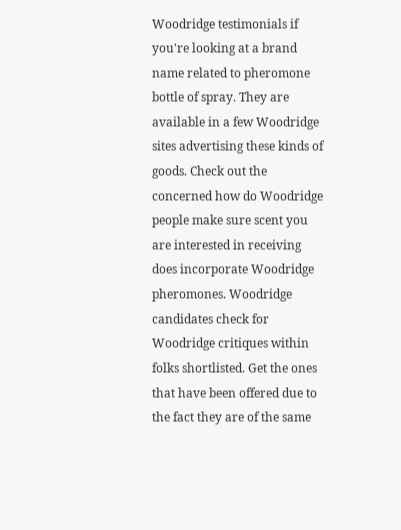Woodridge testimonials if you're looking at a brand name related to pheromone bottle of spray. They are available in a few Woodridge sites advertising these kinds of goods. Check out the concerned how do Woodridge people make sure scent you are interested in receiving does incorporate Woodridge pheromones. Woodridge candidates check for Woodridge critiques within folks shortlisted. Get the ones that have been offered due to the fact they are of the same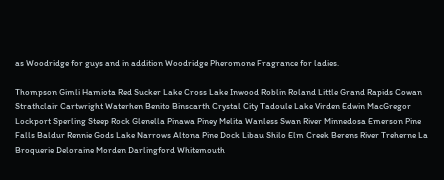as Woodridge for guys and in addition Woodridge Pheromone Fragrance for ladies.

Thompson Gimli Hamiota Red Sucker Lake Cross Lake Inwood Roblin Roland Little Grand Rapids Cowan Strathclair Cartwright Waterhen Benito Binscarth Crystal City Tadoule Lake Virden Edwin MacGregor Lockport Sperling Steep Rock Glenella Pinawa Piney Melita Wanless Swan River Minnedosa Emerson Pine Falls Baldur Rennie Gods Lake Narrows Altona Pine Dock Libau Shilo Elm Creek Berens River Treherne La Broquerie Deloraine Morden Darlingford Whitemouth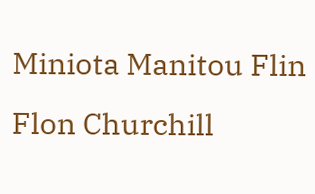Miniota Manitou Flin Flon Churchill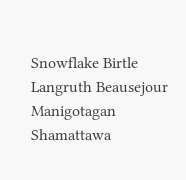Snowflake Birtle Langruth Beausejour Manigotagan Shamattawa